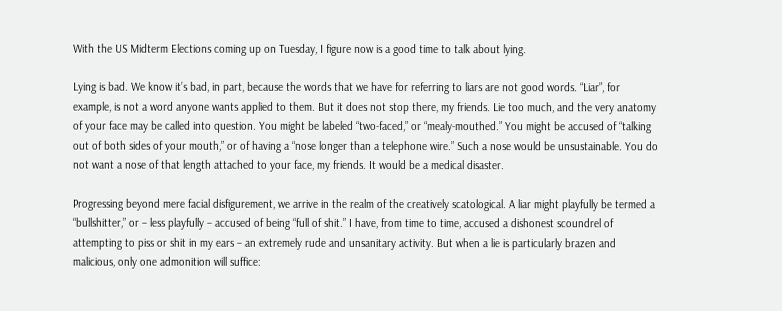With the US Midterm Elections coming up on Tuesday, I figure now is a good time to talk about lying.

Lying is bad. We know it’s bad, in part, because the words that we have for referring to liars are not good words. “Liar”, for example, is not a word anyone wants applied to them. But it does not stop there, my friends. Lie too much, and the very anatomy of your face may be called into question. You might be labeled “two-faced,” or “mealy-mouthed.” You might be accused of “talking out of both sides of your mouth,” or of having a “nose longer than a telephone wire.” Such a nose would be unsustainable. You do not want a nose of that length attached to your face, my friends. It would be a medical disaster.

Progressing beyond mere facial disfigurement, we arrive in the realm of the creatively scatological. A liar might playfully be termed a “bullshitter,” or – less playfully – accused of being “full of shit.” I have, from time to time, accused a dishonest scoundrel of attempting to piss or shit in my ears – an extremely rude and unsanitary activity. But when a lie is particularly brazen and malicious, only one admonition will suffice: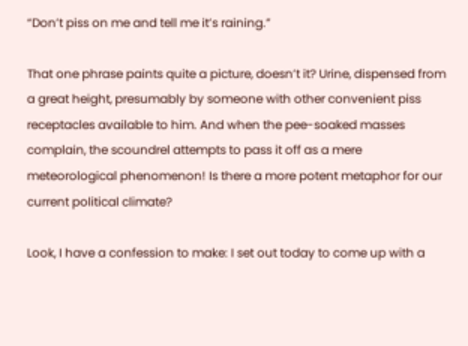“Don’t piss on me and tell me it’s raining.”

That one phrase paints quite a picture, doesn’t it? Urine, dispensed from a great height, presumably by someone with other convenient piss receptacles available to him. And when the pee-soaked masses complain, the scoundrel attempts to pass it off as a mere meteorological phenomenon! Is there a more potent metaphor for our current political climate?

Look, I have a confession to make: I set out today to come up with a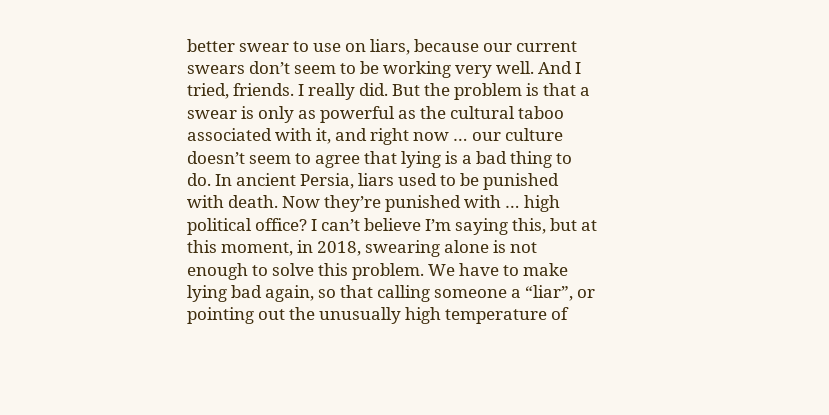better swear to use on liars, because our current swears don’t seem to be working very well. And I tried, friends. I really did. But the problem is that a swear is only as powerful as the cultural taboo associated with it, and right now … our culture doesn’t seem to agree that lying is a bad thing to do. In ancient Persia, liars used to be punished with death. Now they’re punished with … high political office? I can’t believe I’m saying this, but at this moment, in 2018, swearing alone is not enough to solve this problem. We have to make lying bad again, so that calling someone a “liar”, or pointing out the unusually high temperature of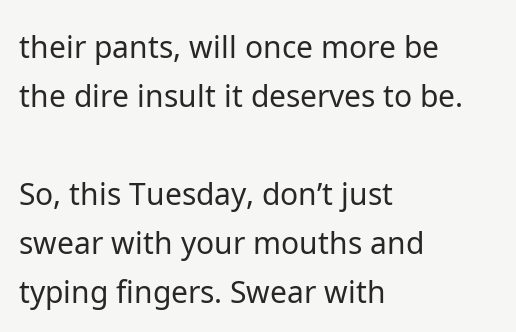their pants, will once more be the dire insult it deserves to be.

So, this Tuesday, don’t just swear with your mouths and typing fingers. Swear with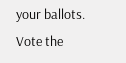your ballots. Vote the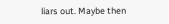liars out. Maybe then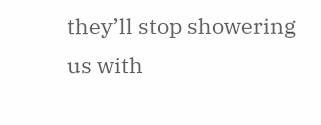they’ll stop showering us with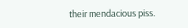their mendacious piss.